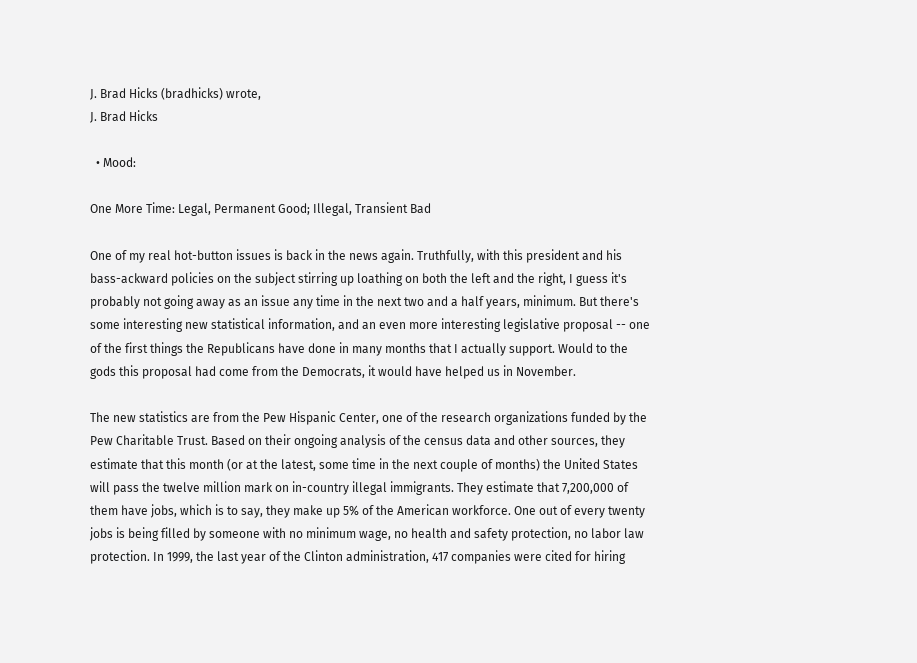J. Brad Hicks (bradhicks) wrote,
J. Brad Hicks

  • Mood:

One More Time: Legal, Permanent Good; Illegal, Transient Bad

One of my real hot-button issues is back in the news again. Truthfully, with this president and his bass-ackward policies on the subject stirring up loathing on both the left and the right, I guess it's probably not going away as an issue any time in the next two and a half years, minimum. But there's some interesting new statistical information, and an even more interesting legislative proposal -- one of the first things the Republicans have done in many months that I actually support. Would to the gods this proposal had come from the Democrats, it would have helped us in November.

The new statistics are from the Pew Hispanic Center, one of the research organizations funded by the Pew Charitable Trust. Based on their ongoing analysis of the census data and other sources, they estimate that this month (or at the latest, some time in the next couple of months) the United States will pass the twelve million mark on in-country illegal immigrants. They estimate that 7,200,000 of them have jobs, which is to say, they make up 5% of the American workforce. One out of every twenty jobs is being filled by someone with no minimum wage, no health and safety protection, no labor law protection. In 1999, the last year of the Clinton administration, 417 companies were cited for hiring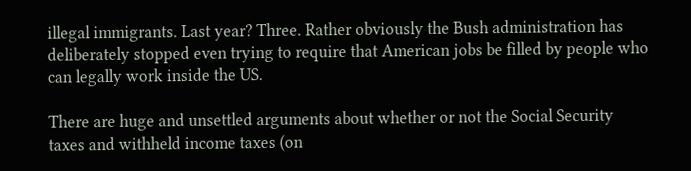illegal immigrants. Last year? Three. Rather obviously the Bush administration has deliberately stopped even trying to require that American jobs be filled by people who can legally work inside the US.

There are huge and unsettled arguments about whether or not the Social Security taxes and withheld income taxes (on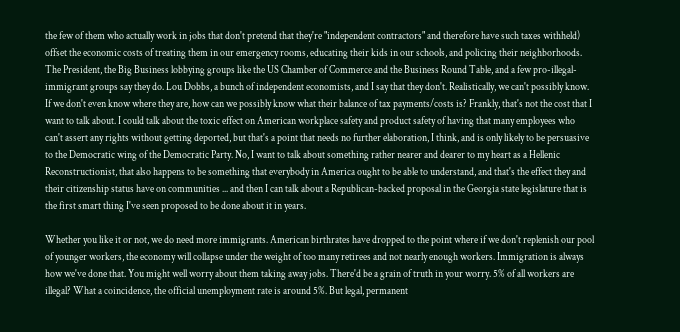the few of them who actually work in jobs that don't pretend that they're "independent contractors" and therefore have such taxes withheld) offset the economic costs of treating them in our emergency rooms, educating their kids in our schools, and policing their neighborhoods. The President, the Big Business lobbying groups like the US Chamber of Commerce and the Business Round Table, and a few pro-illegal-immigrant groups say they do. Lou Dobbs, a bunch of independent economists, and I say that they don't. Realistically, we can't possibly know. If we don't even know where they are, how can we possibly know what their balance of tax payments/costs is? Frankly, that's not the cost that I want to talk about. I could talk about the toxic effect on American workplace safety and product safety of having that many employees who can't assert any rights without getting deported, but that's a point that needs no further elaboration, I think, and is only likely to be persuasive to the Democratic wing of the Democratic Party. No, I want to talk about something rather nearer and dearer to my heart as a Hellenic Reconstructionist, that also happens to be something that everybody in America ought to be able to understand, and that's the effect they and their citizenship status have on communities ... and then I can talk about a Republican-backed proposal in the Georgia state legislature that is the first smart thing I've seen proposed to be done about it in years.

Whether you like it or not, we do need more immigrants. American birthrates have dropped to the point where if we don't replenish our pool of younger workers, the economy will collapse under the weight of too many retirees and not nearly enough workers. Immigration is always how we've done that. You might well worry about them taking away jobs. There'd be a grain of truth in your worry. 5% of all workers are illegal? What a coincidence, the official unemployment rate is around 5%. But legal, permanent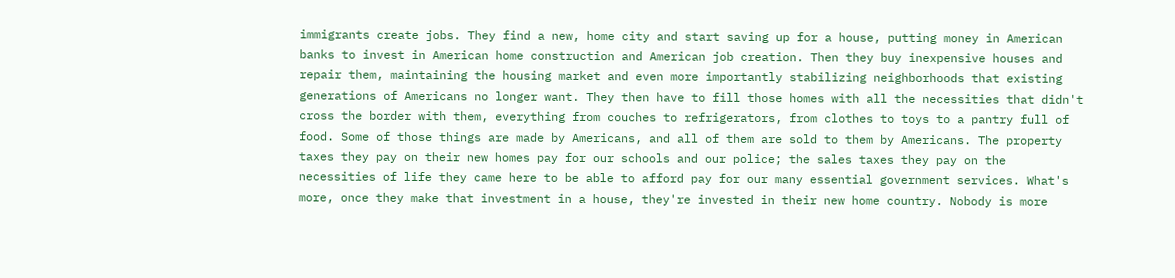immigrants create jobs. They find a new, home city and start saving up for a house, putting money in American banks to invest in American home construction and American job creation. Then they buy inexpensive houses and repair them, maintaining the housing market and even more importantly stabilizing neighborhoods that existing generations of Americans no longer want. They then have to fill those homes with all the necessities that didn't cross the border with them, everything from couches to refrigerators, from clothes to toys to a pantry full of food. Some of those things are made by Americans, and all of them are sold to them by Americans. The property taxes they pay on their new homes pay for our schools and our police; the sales taxes they pay on the necessities of life they came here to be able to afford pay for our many essential government services. What's more, once they make that investment in a house, they're invested in their new home country. Nobody is more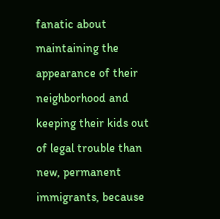fanatic about maintaining the appearance of their neighborhood and keeping their kids out of legal trouble than new, permanent immigrants, because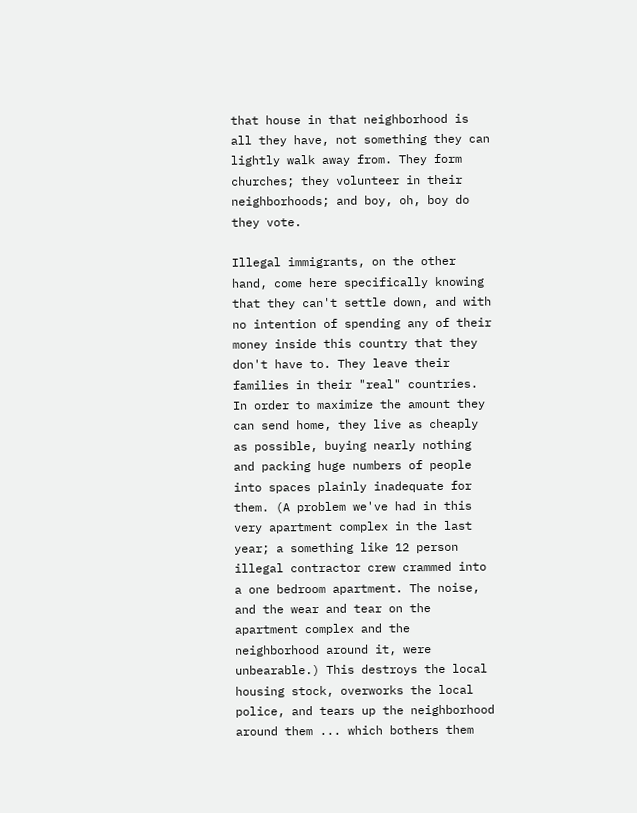that house in that neighborhood is all they have, not something they can lightly walk away from. They form churches; they volunteer in their neighborhoods; and boy, oh, boy do they vote.

Illegal immigrants, on the other hand, come here specifically knowing that they can't settle down, and with no intention of spending any of their money inside this country that they don't have to. They leave their families in their "real" countries. In order to maximize the amount they can send home, they live as cheaply as possible, buying nearly nothing and packing huge numbers of people into spaces plainly inadequate for them. (A problem we've had in this very apartment complex in the last year; a something like 12 person illegal contractor crew crammed into a one bedroom apartment. The noise, and the wear and tear on the apartment complex and the neighborhood around it, were unbearable.) This destroys the local housing stock, overworks the local police, and tears up the neighborhood around them ... which bothers them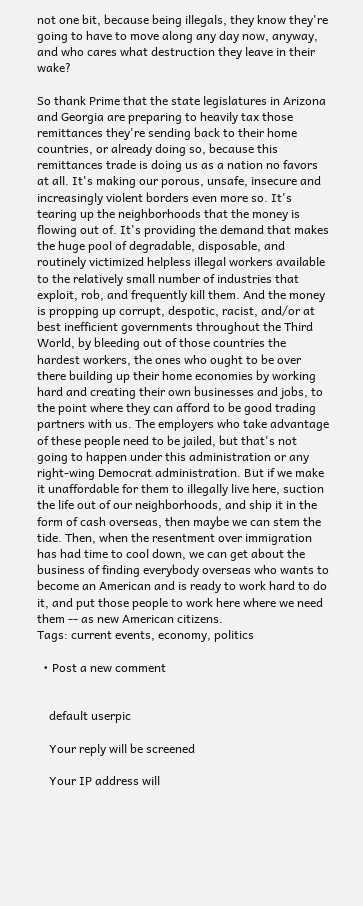not one bit, because being illegals, they know they're going to have to move along any day now, anyway, and who cares what destruction they leave in their wake?

So thank Prime that the state legislatures in Arizona and Georgia are preparing to heavily tax those remittances they're sending back to their home countries, or already doing so, because this remittances trade is doing us as a nation no favors at all. It's making our porous, unsafe, insecure and increasingly violent borders even more so. It's tearing up the neighborhoods that the money is flowing out of. It's providing the demand that makes the huge pool of degradable, disposable, and routinely victimized helpless illegal workers available to the relatively small number of industries that exploit, rob, and frequently kill them. And the money is propping up corrupt, despotic, racist, and/or at best inefficient governments throughout the Third World, by bleeding out of those countries the hardest workers, the ones who ought to be over there building up their home economies by working hard and creating their own businesses and jobs, to the point where they can afford to be good trading partners with us. The employers who take advantage of these people need to be jailed, but that's not going to happen under this administration or any right-wing Democrat administration. But if we make it unaffordable for them to illegally live here, suction the life out of our neighborhoods, and ship it in the form of cash overseas, then maybe we can stem the tide. Then, when the resentment over immigration has had time to cool down, we can get about the business of finding everybody overseas who wants to become an American and is ready to work hard to do it, and put those people to work here where we need them -- as new American citizens.
Tags: current events, economy, politics

  • Post a new comment


    default userpic

    Your reply will be screened

    Your IP address will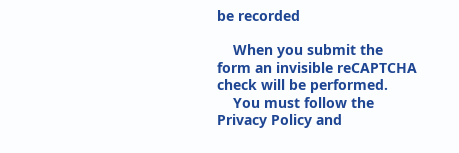be recorded

    When you submit the form an invisible reCAPTCHA check will be performed.
    You must follow the Privacy Policy and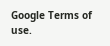Google Terms of use.